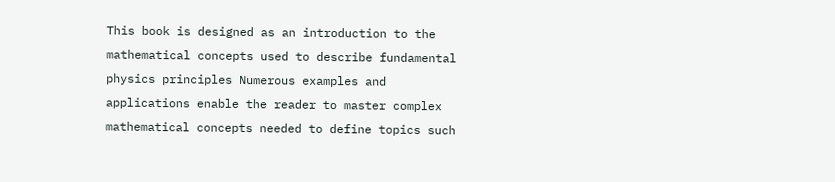This book is designed as an introduction to the mathematical concepts used to describe fundamental physics principles Numerous examples and applications enable the reader to master complex mathematical concepts needed to define topics such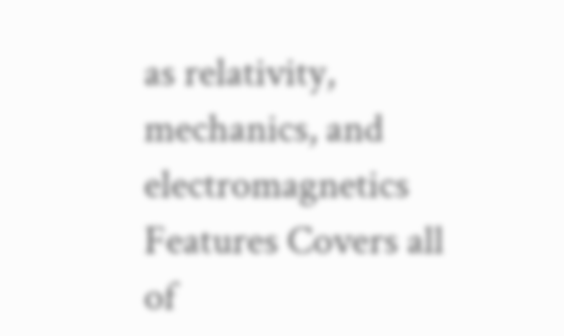as relativity, mechanics, and electromagnetics Features Covers all of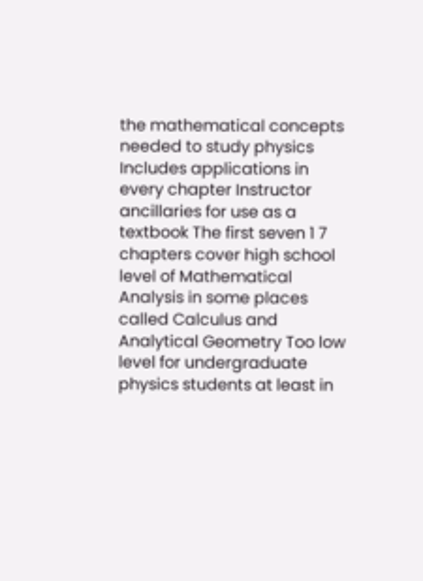the mathematical concepts needed to study physics Includes applications in every chapter Instructor ancillaries for use as a textbook The first seven 1 7 chapters cover high school level of Mathematical Analysis in some places called Calculus and Analytical Geometry Too low level for undergraduate physics students at least in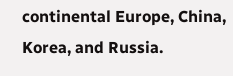continental Europe, China, Korea, and Russia.